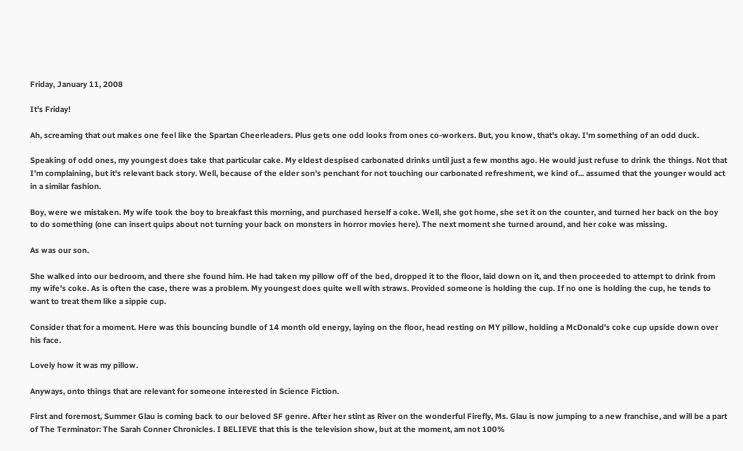Friday, January 11, 2008

It's Friday!

Ah, screaming that out makes one feel like the Spartan Cheerleaders. Plus gets one odd looks from ones co-workers. But, you know, that's okay. I'm something of an odd duck.

Speaking of odd ones, my youngest does take that particular cake. My eldest despised carbonated drinks until just a few months ago. He would just refuse to drink the things. Not that I'm complaining, but it's relevant back story. Well, because of the elder son's penchant for not touching our carbonated refreshment, we kind of... assumed that the younger would act in a similar fashion.

Boy, were we mistaken. My wife took the boy to breakfast this morning, and purchased herself a coke. Well, she got home, she set it on the counter, and turned her back on the boy to do something (one can insert quips about not turning your back on monsters in horror movies here). The next moment she turned around, and her coke was missing.

As was our son.

She walked into our bedroom, and there she found him. He had taken my pillow off of the bed, dropped it to the floor, laid down on it, and then proceeded to attempt to drink from my wife's coke. As is often the case, there was a problem. My youngest does quite well with straws. Provided someone is holding the cup. If no one is holding the cup, he tends to want to treat them like a sippie cup.

Consider that for a moment. Here was this bouncing bundle of 14 month old energy, laying on the floor, head resting on MY pillow, holding a McDonald's coke cup upside down over his face.

Lovely how it was my pillow.

Anyways, onto things that are relevant for someone interested in Science Fiction.

First and foremost, Summer Glau is coming back to our beloved SF genre. After her stint as River on the wonderful Firefly, Ms. Glau is now jumping to a new franchise, and will be a part of The Terminator: The Sarah Conner Chronicles. I BELIEVE that this is the television show, but at the moment, am not 100%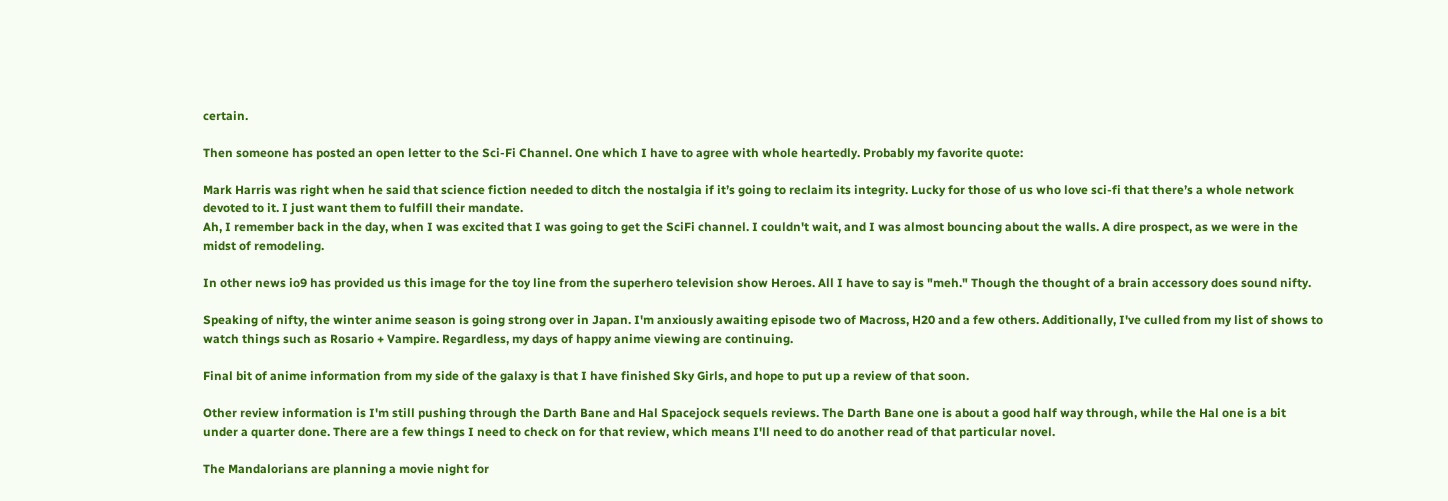certain.

Then someone has posted an open letter to the Sci-Fi Channel. One which I have to agree with whole heartedly. Probably my favorite quote:

Mark Harris was right when he said that science fiction needed to ditch the nostalgia if it’s going to reclaim its integrity. Lucky for those of us who love sci-fi that there’s a whole network devoted to it. I just want them to fulfill their mandate.
Ah, I remember back in the day, when I was excited that I was going to get the SciFi channel. I couldn't wait, and I was almost bouncing about the walls. A dire prospect, as we were in the midst of remodeling.

In other news io9 has provided us this image for the toy line from the superhero television show Heroes. All I have to say is "meh." Though the thought of a brain accessory does sound nifty.

Speaking of nifty, the winter anime season is going strong over in Japan. I'm anxiously awaiting episode two of Macross, H20 and a few others. Additionally, I've culled from my list of shows to watch things such as Rosario + Vampire. Regardless, my days of happy anime viewing are continuing.

Final bit of anime information from my side of the galaxy is that I have finished Sky Girls, and hope to put up a review of that soon.

Other review information is I'm still pushing through the Darth Bane and Hal Spacejock sequels reviews. The Darth Bane one is about a good half way through, while the Hal one is a bit under a quarter done. There are a few things I need to check on for that review, which means I'll need to do another read of that particular novel.

The Mandalorians are planning a movie night for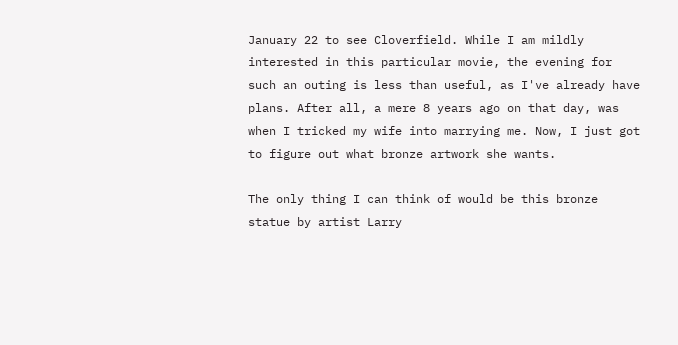January 22 to see Cloverfield. While I am mildly interested in this particular movie, the evening for such an outing is less than useful, as I've already have plans. After all, a mere 8 years ago on that day, was when I tricked my wife into marrying me. Now, I just got to figure out what bronze artwork she wants.

The only thing I can think of would be this bronze statue by artist Larry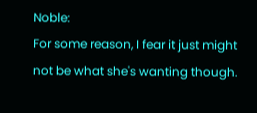Noble:
For some reason, I fear it just might not be what she's wanting though.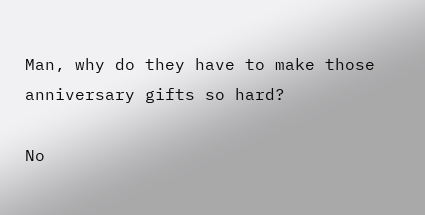Man, why do they have to make those anniversary gifts so hard?

No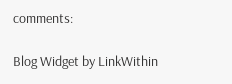comments:

Blog Widget by LinkWithin